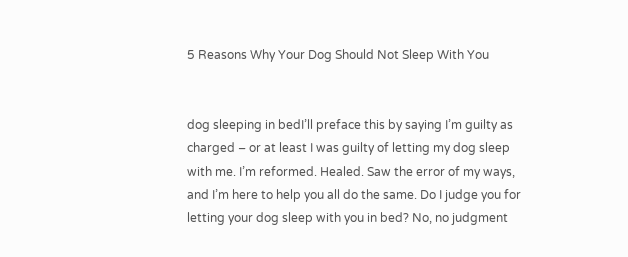5 Reasons Why Your Dog Should Not Sleep With You


dog sleeping in bedI’ll preface this by saying I’m guilty as charged – or at least I was guilty of letting my dog sleep with me. I’m reformed. Healed. Saw the error of my ways, and I’m here to help you all do the same. Do I judge you for letting your dog sleep with you in bed? No, no judgment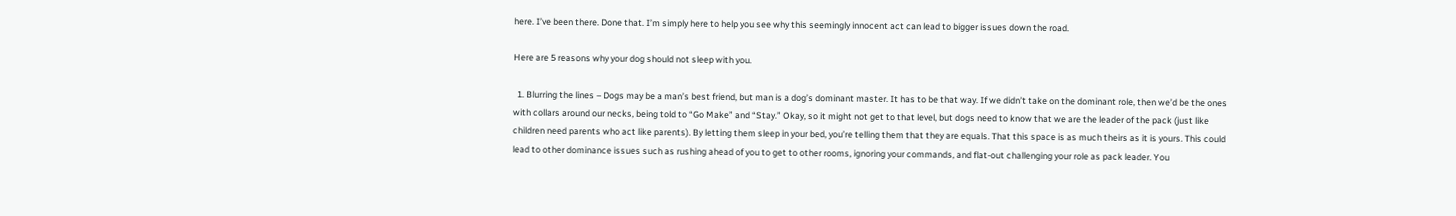here. I’ve been there. Done that. I’m simply here to help you see why this seemingly innocent act can lead to bigger issues down the road.

Here are 5 reasons why your dog should not sleep with you.

  1. Blurring the lines – Dogs may be a man’s best friend, but man is a dog’s dominant master. It has to be that way. If we didn’t take on the dominant role, then we’d be the ones with collars around our necks, being told to “Go Make” and “Stay.” Okay, so it might not get to that level, but dogs need to know that we are the leader of the pack (just like children need parents who act like parents). By letting them sleep in your bed, you’re telling them that they are equals. That this space is as much theirs as it is yours. This could lead to other dominance issues such as rushing ahead of you to get to other rooms, ignoring your commands, and flat-out challenging your role as pack leader. You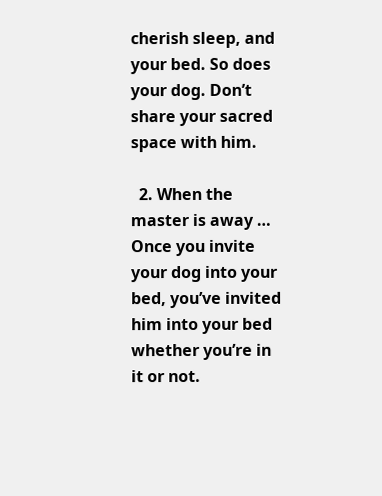cherish sleep, and your bed. So does your dog. Don’t share your sacred space with him.

  2. When the master is away … Once you invite your dog into your bed, you’ve invited him into your bed whether you’re in it or not.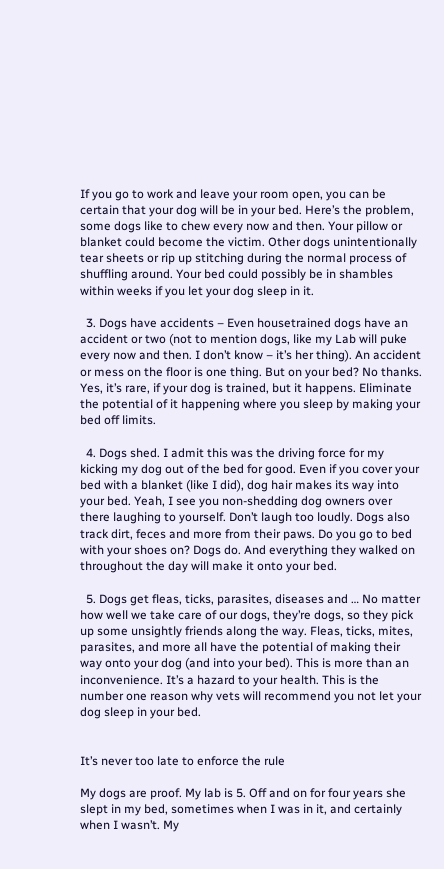If you go to work and leave your room open, you can be certain that your dog will be in your bed. Here’s the problem, some dogs like to chew every now and then. Your pillow or blanket could become the victim. Other dogs unintentionally tear sheets or rip up stitching during the normal process of shuffling around. Your bed could possibly be in shambles within weeks if you let your dog sleep in it.

  3. Dogs have accidents – Even housetrained dogs have an accident or two (not to mention dogs, like my Lab will puke every now and then. I don’t know – it’s her thing). An accident or mess on the floor is one thing. But on your bed? No thanks. Yes, it’s rare, if your dog is trained, but it happens. Eliminate the potential of it happening where you sleep by making your bed off limits.

  4. Dogs shed. I admit this was the driving force for my kicking my dog out of the bed for good. Even if you cover your bed with a blanket (like I did), dog hair makes its way into your bed. Yeah, I see you non-shedding dog owners over there laughing to yourself. Don’t laugh too loudly. Dogs also track dirt, feces and more from their paws. Do you go to bed with your shoes on? Dogs do. And everything they walked on throughout the day will make it onto your bed.

  5. Dogs get fleas, ticks, parasites, diseases and … No matter how well we take care of our dogs, they’re dogs, so they pick up some unsightly friends along the way. Fleas, ticks, mites, parasites, and more all have the potential of making their way onto your dog (and into your bed). This is more than an inconvenience. It’s a hazard to your health. This is the number one reason why vets will recommend you not let your dog sleep in your bed.


It’s never too late to enforce the rule

My dogs are proof. My lab is 5. Off and on for four years she slept in my bed, sometimes when I was in it, and certainly when I wasn’t. My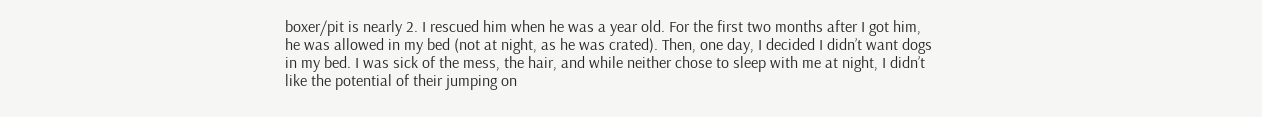boxer/pit is nearly 2. I rescued him when he was a year old. For the first two months after I got him, he was allowed in my bed (not at night, as he was crated). Then, one day, I decided I didn’t want dogs in my bed. I was sick of the mess, the hair, and while neither chose to sleep with me at night, I didn’t like the potential of their jumping on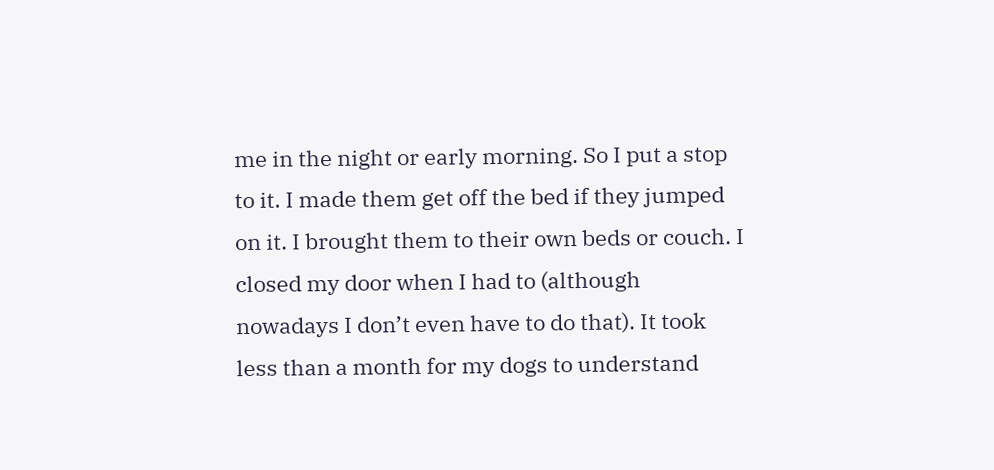me in the night or early morning. So I put a stop to it. I made them get off the bed if they jumped on it. I brought them to their own beds or couch. I closed my door when I had to (although nowadays I don’t even have to do that). It took less than a month for my dogs to understand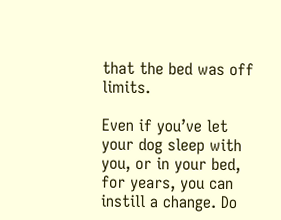that the bed was off limits.

Even if you’ve let your dog sleep with you, or in your bed, for years, you can instill a change. Do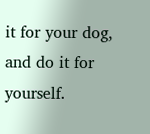it for your dog, and do it for yourself.